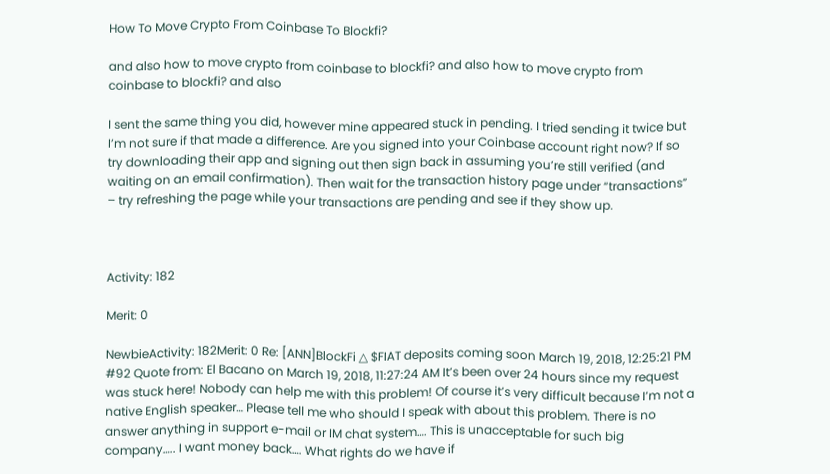How To Move Crypto From Coinbase To Blockfi?

and also how to move crypto from coinbase to blockfi? and also how to move crypto from coinbase to blockfi? and also

I sent the same thing you did, however mine appeared stuck in pending. I tried sending it twice but I’m not sure if that made a difference. Are you signed into your Coinbase account right now? If so try downloading their app and signing out then sign back in assuming you’re still verified (and waiting on an email confirmation). Then wait for the transaction history page under “transactions” – try refreshing the page while your transactions are pending and see if they show up.



Activity: 182

Merit: 0

NewbieActivity: 182Merit: 0 Re: [ANN]BlockFi △ $FIAT deposits coming soon March 19, 2018, 12:25:21 PM #92 Quote from: El Bacano on March 19, 2018, 11:27:24 AM It’s been over 24 hours since my request was stuck here! Nobody can help me with this problem! Of course it’s very difficult because I’m not a native English speaker… Please tell me who should I speak with about this problem. There is no answer anything in support e-mail or IM chat system…. This is unacceptable for such big company….. I want money back…. What rights do we have if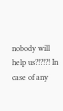nobody will help us?!?!?! In case of any